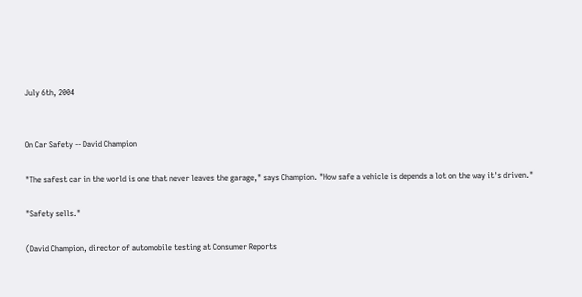July 6th, 2004


On Car Safety -- David Champion

"The safest car in the world is one that never leaves the garage," says Champion. "How safe a vehicle is depends a lot on the way it's driven."

"Safety sells."

(David Champion, director of automobile testing at Consumer Reports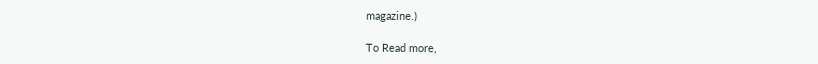magazine.)

To Read more,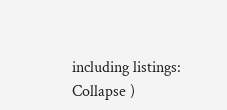including listings:
Collapse )